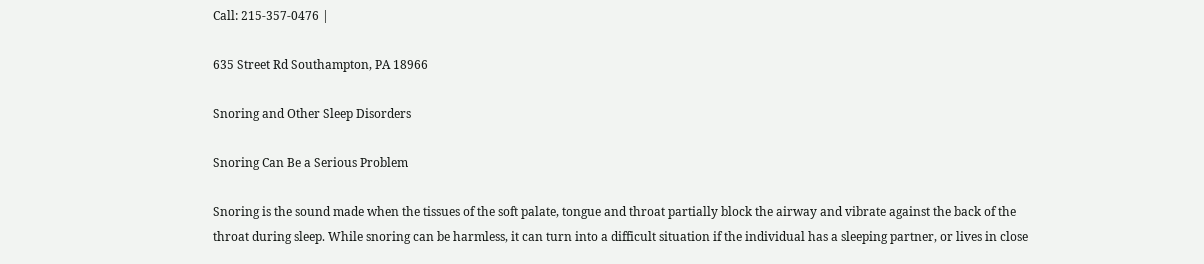Call: 215-357-0476 |

635 Street Rd Southampton, PA 18966

Snoring and Other Sleep Disorders

Snoring Can Be a Serious Problem

Snoring is the sound made when the tissues of the soft palate, tongue and throat partially block the airway and vibrate against the back of the throat during sleep. While snoring can be harmless, it can turn into a difficult situation if the individual has a sleeping partner, or lives in close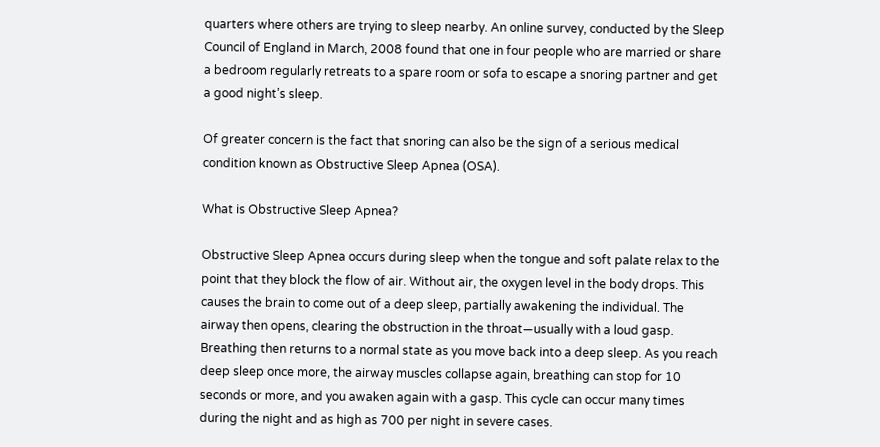quarters where others are trying to sleep nearby. An online survey, conducted by the Sleep Council of England in March, 2008 found that one in four people who are married or share a bedroom regularly retreats to a spare room or sofa to escape a snoring partner and get a good night’s sleep.

Of greater concern is the fact that snoring can also be the sign of a serious medical condition known as Obstructive Sleep Apnea (OSA).

What is Obstructive Sleep Apnea?

Obstructive Sleep Apnea occurs during sleep when the tongue and soft palate relax to the point that they block the flow of air. Without air, the oxygen level in the body drops. This causes the brain to come out of a deep sleep, partially awakening the individual. The airway then opens, clearing the obstruction in the throat—usually with a loud gasp. Breathing then returns to a normal state as you move back into a deep sleep. As you reach deep sleep once more, the airway muscles collapse again, breathing can stop for 10 seconds or more, and you awaken again with a gasp. This cycle can occur many times during the night and as high as 700 per night in severe cases.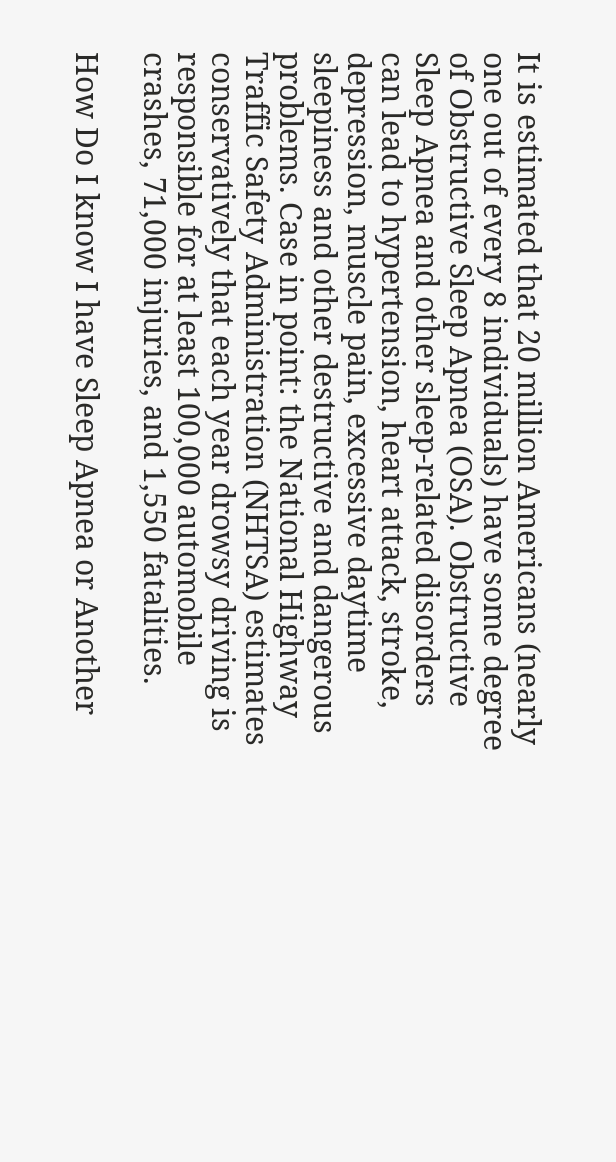It is estimated that 20 million Americans (nearly one out of every 8 individuals) have some degree of Obstructive Sleep Apnea (OSA). Obstructive Sleep Apnea and other sleep-related disorders can lead to hypertension, heart attack, stroke, depression, muscle pain, excessive daytime sleepiness and other destructive and dangerous problems. Case in point: the National Highway Traffic Safety Administration (NHTSA) estimates conservatively that each year drowsy driving is responsible for at least 100,000 automobile crashes, 71,000 injuries, and 1,550 fatalities.

How Do I know I have Sleep Apnea or Another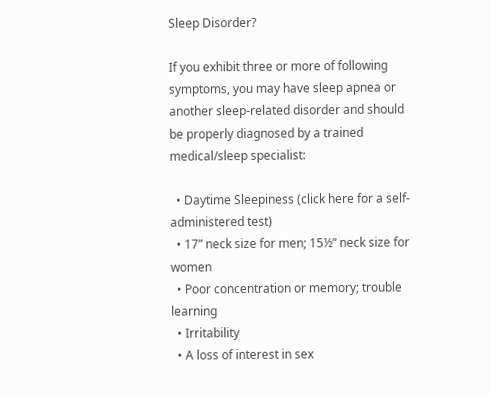Sleep Disorder?

If you exhibit three or more of following symptoms, you may have sleep apnea or another sleep-related disorder and should be properly diagnosed by a trained medical/sleep specialist:

  • Daytime Sleepiness (click here for a self-administered test)
  • 17” neck size for men; 15½” neck size for women
  • Poor concentration or memory; trouble learning
  • Irritability
  • A loss of interest in sex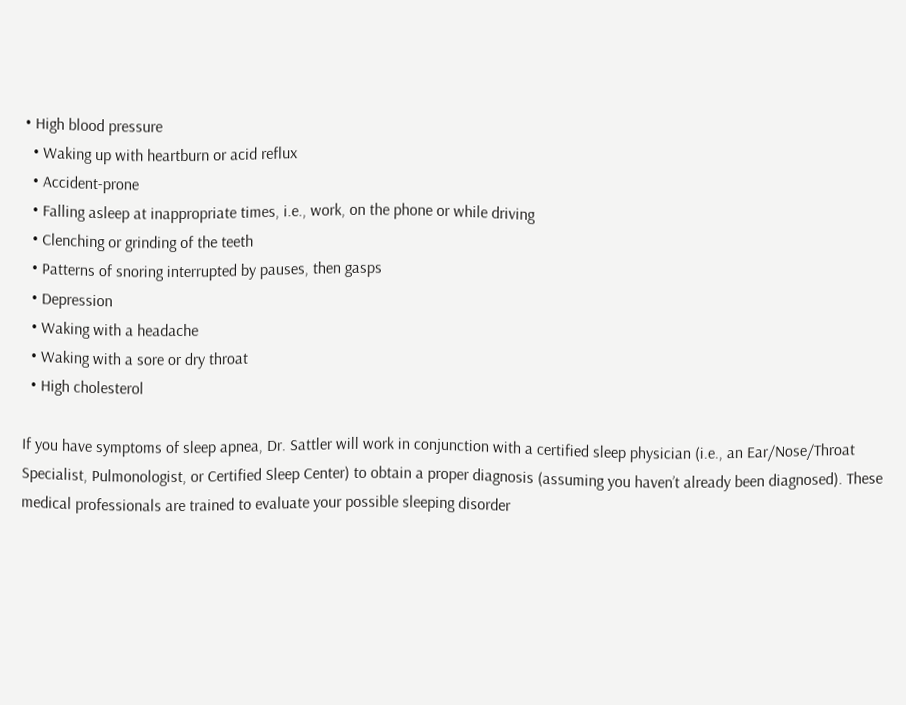• High blood pressure
  • Waking up with heartburn or acid reflux
  • Accident-prone
  • Falling asleep at inappropriate times, i.e., work, on the phone or while driving
  • Clenching or grinding of the teeth
  • Patterns of snoring interrupted by pauses, then gasps
  • Depression
  • Waking with a headache
  • Waking with a sore or dry throat
  • High cholesterol

If you have symptoms of sleep apnea, Dr. Sattler will work in conjunction with a certified sleep physician (i.e., an Ear/Nose/Throat Specialist, Pulmonologist, or Certified Sleep Center) to obtain a proper diagnosis (assuming you haven’t already been diagnosed). These medical professionals are trained to evaluate your possible sleeping disorder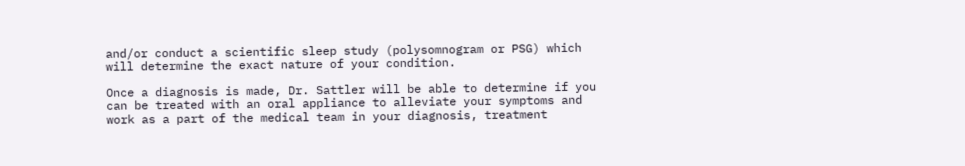and/or conduct a scientific sleep study (polysomnogram or PSG) which will determine the exact nature of your condition.

Once a diagnosis is made, Dr. Sattler will be able to determine if you can be treated with an oral appliance to alleviate your symptoms and work as a part of the medical team in your diagnosis, treatment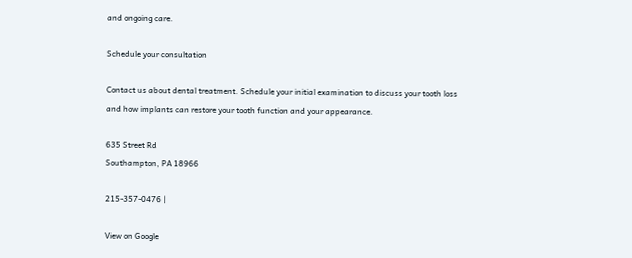and ongoing care.

Schedule your consultation

Contact us about dental treatment. Schedule your initial examination to discuss your tooth loss and how implants can restore your tooth function and your appearance.

635 Street Rd
Southampton, PA 18966

215-357-0476 |

View on Google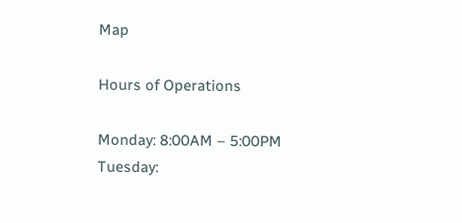Map

Hours of Operations

Monday: 8:00AM – 5:00PM
Tuesday: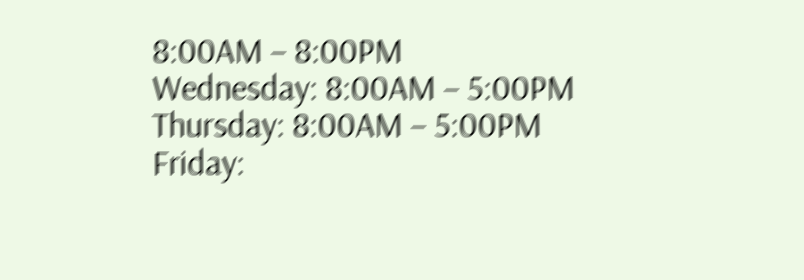8:00AM – 8:00PM
Wednesday: 8:00AM – 5:00PM
Thursday: 8:00AM – 5:00PM
Friday: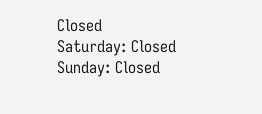Closed
Saturday: Closed
Sunday: Closed